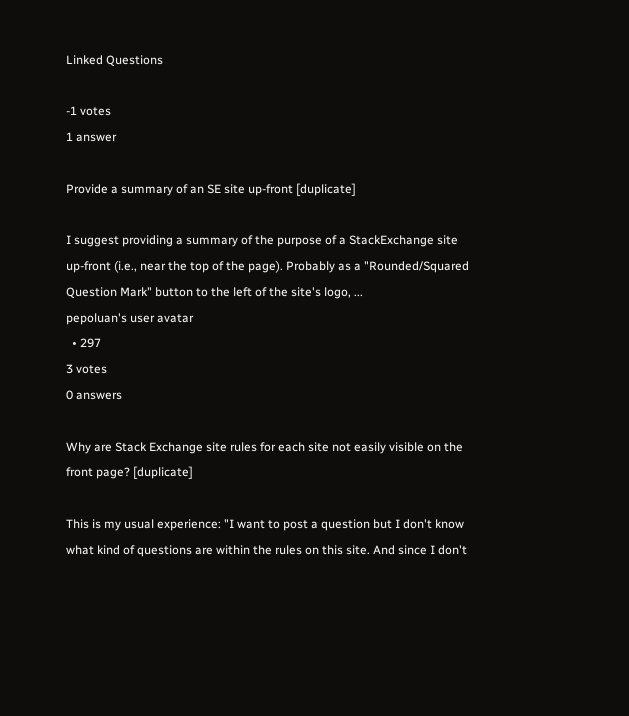Linked Questions

-1 votes
1 answer

Provide a summary of an SE site up-front [duplicate]

I suggest providing a summary of the purpose of a StackExchange site up-front (i.e., near the top of the page). Probably as a "Rounded/Squared Question Mark" button to the left of the site's logo, ...
pepoluan's user avatar
  • 297
3 votes
0 answers

Why are Stack Exchange site rules for each site not easily visible on the front page? [duplicate]

This is my usual experience: "I want to post a question but I don't know what kind of questions are within the rules on this site. And since I don't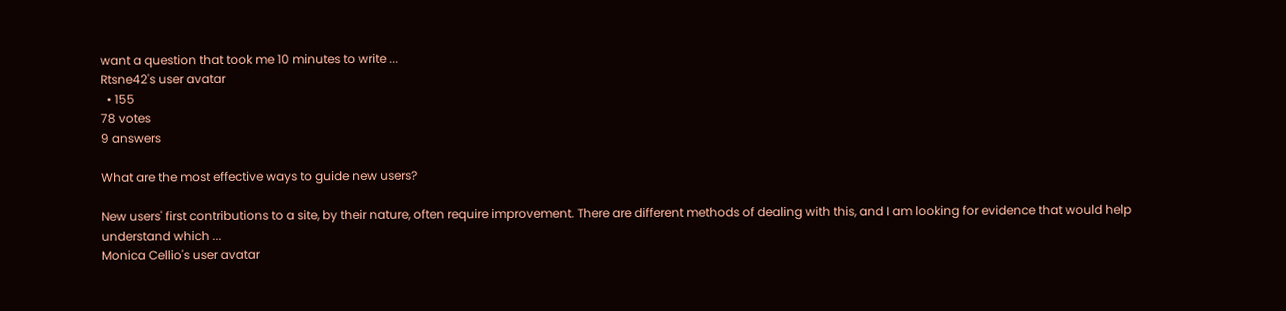want a question that took me 10 minutes to write ...
Rtsne42's user avatar
  • 155
78 votes
9 answers

What are the most effective ways to guide new users?

New users' first contributions to a site, by their nature, often require improvement. There are different methods of dealing with this, and I am looking for evidence that would help understand which ...
Monica Cellio's user avatar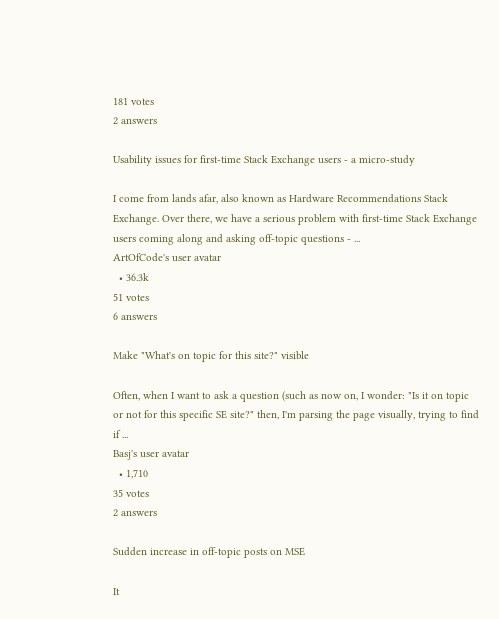181 votes
2 answers

Usability issues for first-time Stack Exchange users - a micro-study

I come from lands afar, also known as Hardware Recommendations Stack Exchange. Over there, we have a serious problem with first-time Stack Exchange users coming along and asking off-topic questions - ...
ArtOfCode's user avatar
  • 36.3k
51 votes
6 answers

Make "What's on topic for this site?" visible

Often, when I want to ask a question (such as now on, I wonder: "Is it on topic or not for this specific SE site?" then, I'm parsing the page visually, trying to find if ...
Basj's user avatar
  • 1,710
35 votes
2 answers

Sudden increase in off-topic posts on MSE

It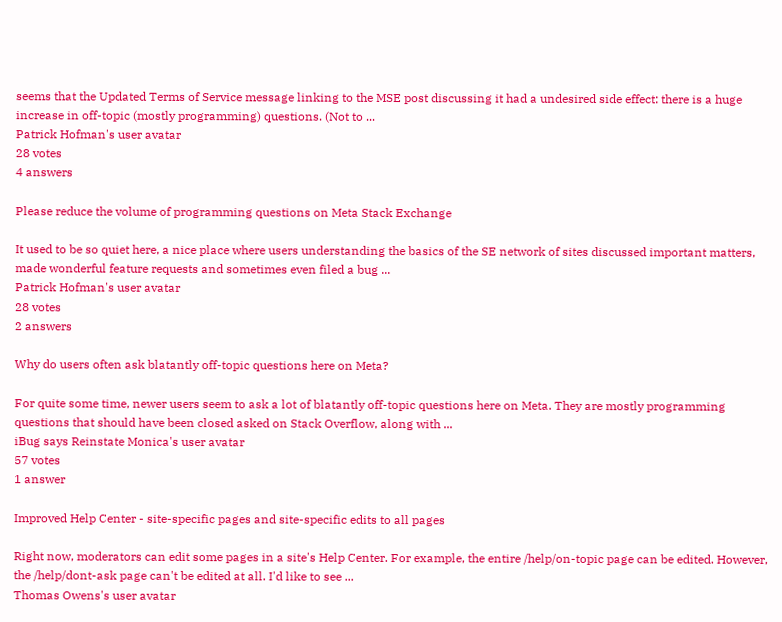seems that the Updated Terms of Service message linking to the MSE post discussing it had a undesired side effect: there is a huge increase in off-topic (mostly programming) questions. (Not to ...
Patrick Hofman's user avatar
28 votes
4 answers

Please reduce the volume of programming questions on Meta Stack Exchange

It used to be so quiet here, a nice place where users understanding the basics of the SE network of sites discussed important matters, made wonderful feature requests and sometimes even filed a bug ...
Patrick Hofman's user avatar
28 votes
2 answers

Why do users often ask blatantly off-topic questions here on Meta?

For quite some time, newer users seem to ask a lot of blatantly off-topic questions here on Meta. They are mostly programming questions that should have been closed asked on Stack Overflow, along with ...
iBug says Reinstate Monica's user avatar
57 votes
1 answer

Improved Help Center - site-specific pages and site-specific edits to all pages

Right now, moderators can edit some pages in a site's Help Center. For example, the entire /help/on-topic page can be edited. However, the /help/dont-ask page can't be edited at all. I'd like to see ...
Thomas Owens's user avatar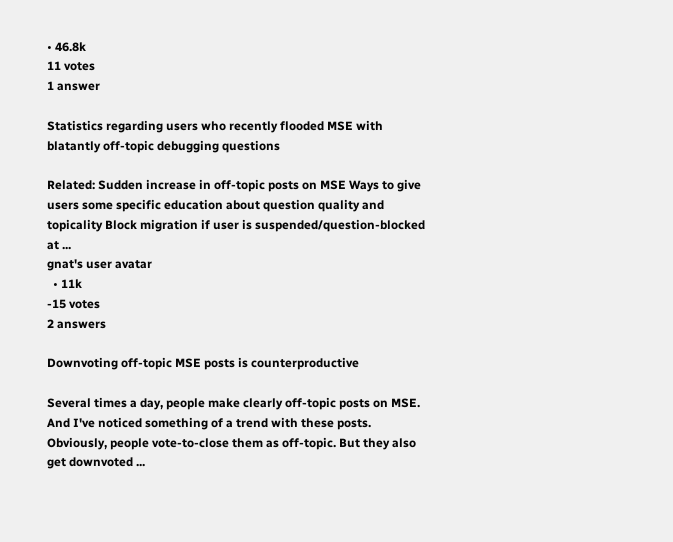• 46.8k
11 votes
1 answer

Statistics regarding users who recently flooded MSE with blatantly off-topic debugging questions

Related: Sudden increase in off-topic posts on MSE Ways to give users some specific education about question quality and topicality Block migration if user is suspended/question-blocked at ...
gnat's user avatar
  • 11k
-15 votes
2 answers

Downvoting off-topic MSE posts is counterproductive

Several times a day, people make clearly off-topic posts on MSE. And I've noticed something of a trend with these posts. Obviously, people vote-to-close them as off-topic. But they also get downvoted ...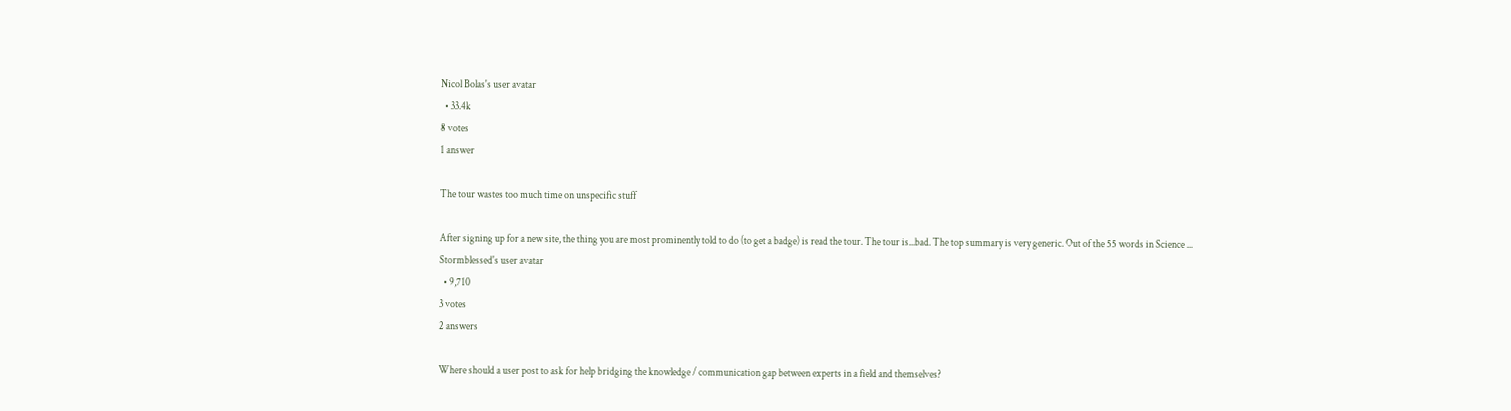Nicol Bolas's user avatar
  • 33.4k
8 votes
1 answer

The tour wastes too much time on unspecific stuff

After signing up for a new site, the thing you are most prominently told to do (to get a badge) is read the tour. The tour is...bad. The top summary is very generic. Out of the 55 words in Science ...
Stormblessed's user avatar
  • 9,710
3 votes
2 answers

Where should a user post to ask for help bridging the knowledge / communication gap between experts in a field and themselves?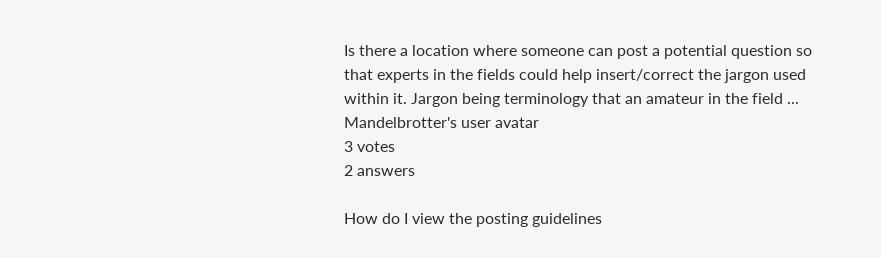Is there a location where someone can post a potential question so that experts in the fields could help insert/correct the jargon used within it. Jargon being terminology that an amateur in the field ...
Mandelbrotter's user avatar
3 votes
2 answers

How do I view the posting guidelines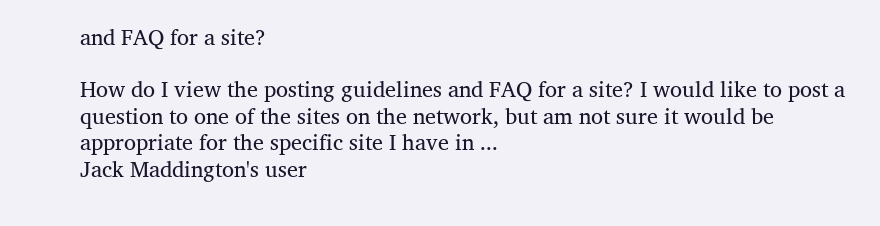and FAQ for a site?

How do I view the posting guidelines and FAQ for a site? I would like to post a question to one of the sites on the network, but am not sure it would be appropriate for the specific site I have in ...
Jack Maddington's user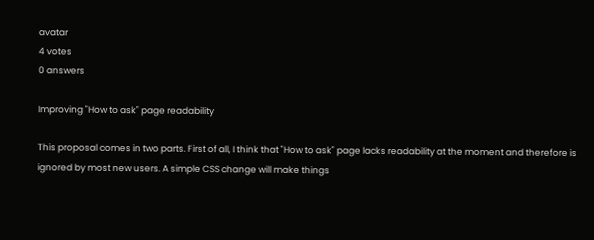avatar
4 votes
0 answers

Improving "How to ask" page readability

This proposal comes in two parts. First of all, I think that "How to ask" page lacks readability at the moment and therefore is ignored by most new users. A simple CSS change will make things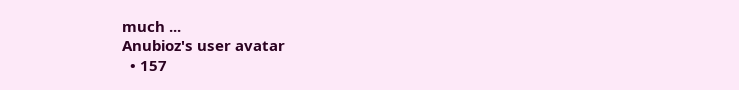much ...
Anubioz's user avatar
  • 157